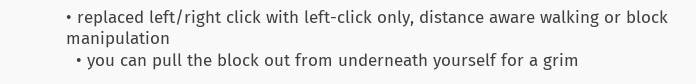• replaced left/right click with left-click only, distance aware walking or block manipulation
  • you can pull the block out from underneath yourself for a grim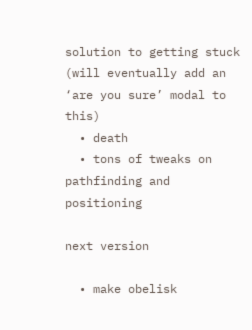solution to getting stuck (will eventually add an ‘are you sure’ modal to this)
  • death
  • tons of tweaks on pathfinding and positioning

next version

  • make obelisk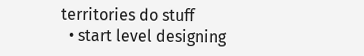territories do stuff
  • start level designing